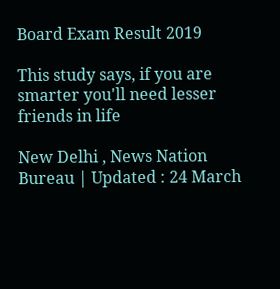Board Exam Result 2019

This study says, if you are smarter you'll need lesser friends in life

New Delhi , News Nation Bureau | Updated : 24 March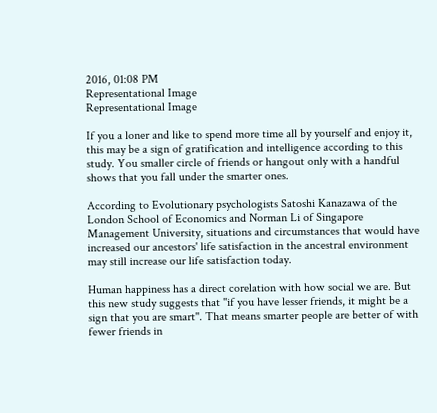2016, 01:08 PM
Representational Image
Representational Image

If you a loner and like to spend more time all by yourself and enjoy it, this may be a sign of gratification and intelligence according to this study. You smaller circle of friends or hangout only with a handful shows that you fall under the smarter ones.

According to Evolutionary psychologists Satoshi Kanazawa of the London School of Economics and Norman Li of Singapore Management University, situations and circumstances that would have increased our ancestors' life satisfaction in the ancestral environment may still increase our life satisfaction today.

Human happiness has a direct corelation with how social we are. But this new study suggests that ''if you have lesser friends, it might be a sign that you are smart''. That means smarter people are better of with fewer friends in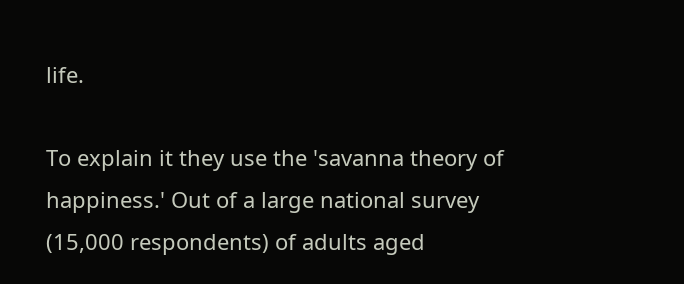life.

To explain it they use the 'savanna theory of happiness.' Out of a large national survey (15,000 respondents) of adults aged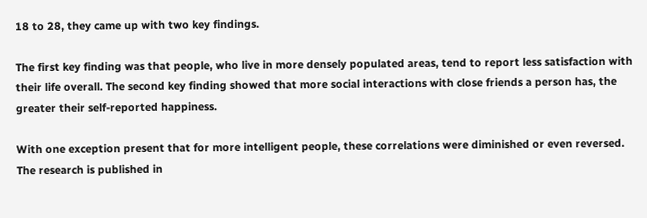18 to 28, they came up with two key findings.

The first key finding was that people, who live in more densely populated areas, tend to report less satisfaction with their life overall. The second key finding showed that more social interactions with close friends a person has, the greater their self-reported happiness.

With one exception present that for more intelligent people, these correlations were diminished or even reversed. The research is published in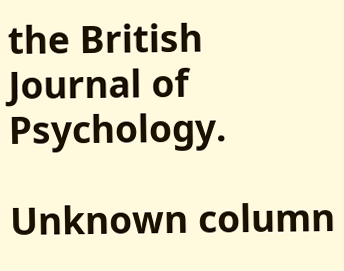the British Journal of Psychology.

Unknown column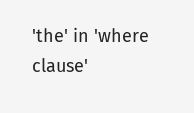'the' in 'where clause'